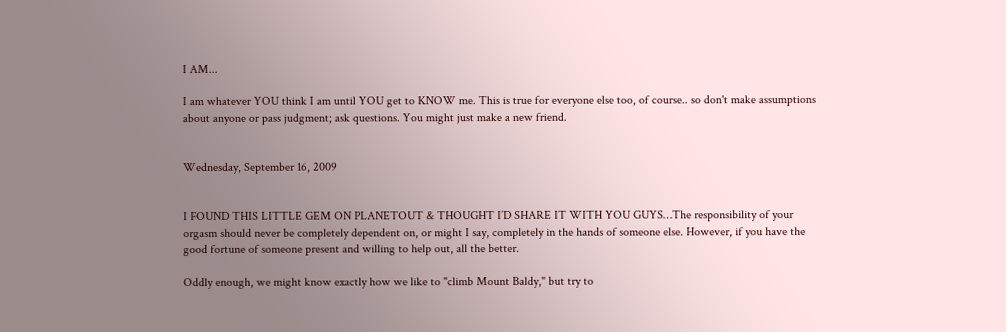I AM...

I am whatever YOU think I am until YOU get to KNOW me. This is true for everyone else too, of course.. so don't make assumptions about anyone or pass judgment; ask questions. You might just make a new friend.


Wednesday, September 16, 2009


I FOUND THIS LITTLE GEM ON PLANETOUT & THOUGHT I’D SHARE IT WITH YOU GUYS…The responsibility of your orgasm should never be completely dependent on, or might I say, completely in the hands of someone else. However, if you have the good fortune of someone present and willing to help out, all the better.

Oddly enough, we might know exactly how we like to "climb Mount Baldy," but try to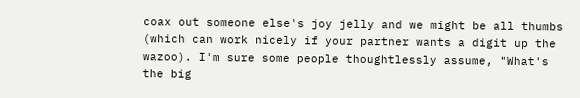coax out someone else's joy jelly and we might be all thumbs (which can work nicely if your partner wants a digit up the wazoo). I'm sure some people thoughtlessly assume, "What's the big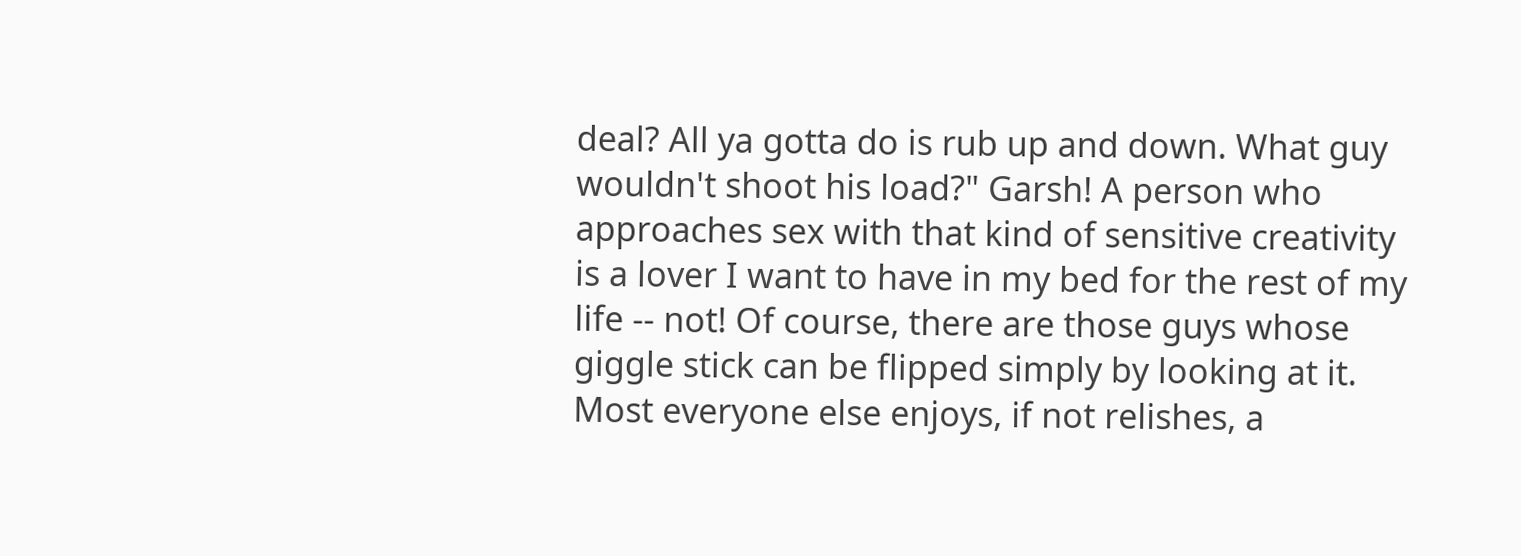deal? All ya gotta do is rub up and down. What guy wouldn't shoot his load?" Garsh! A person who approaches sex with that kind of sensitive creativity is a lover I want to have in my bed for the rest of my life -- not! Of course, there are those guys whose giggle stick can be flipped simply by looking at it. Most everyone else enjoys, if not relishes, a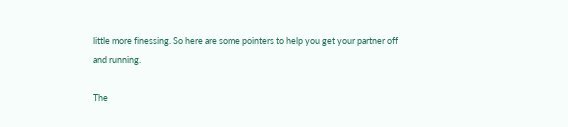little more finessing. So here are some pointers to help you get your partner off and running.

The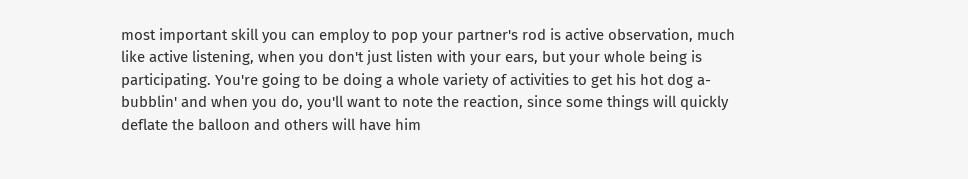most important skill you can employ to pop your partner's rod is active observation, much like active listening, when you don't just listen with your ears, but your whole being is participating. You're going to be doing a whole variety of activities to get his hot dog a-bubblin' and when you do, you'll want to note the reaction, since some things will quickly deflate the balloon and others will have him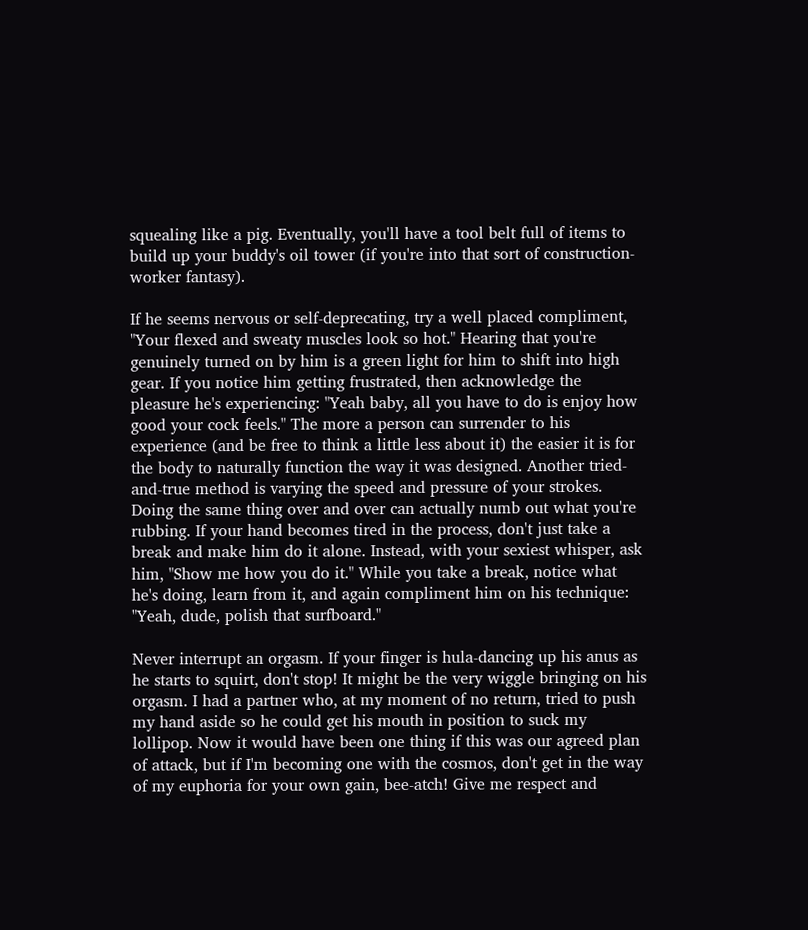squealing like a pig. Eventually, you'll have a tool belt full of items to build up your buddy's oil tower (if you're into that sort of construction-worker fantasy).

If he seems nervous or self-deprecating, try a well placed compliment, "Your flexed and sweaty muscles look so hot." Hearing that you're genuinely turned on by him is a green light for him to shift into high gear. If you notice him getting frustrated, then acknowledge the pleasure he's experiencing: "Yeah baby, all you have to do is enjoy how good your cock feels." The more a person can surrender to his experience (and be free to think a little less about it) the easier it is for the body to naturally function the way it was designed. Another tried-and-true method is varying the speed and pressure of your strokes. Doing the same thing over and over can actually numb out what you're rubbing. If your hand becomes tired in the process, don't just take a break and make him do it alone. Instead, with your sexiest whisper, ask him, "Show me how you do it." While you take a break, notice what he's doing, learn from it, and again compliment him on his technique: "Yeah, dude, polish that surfboard."

Never interrupt an orgasm. If your finger is hula-dancing up his anus as he starts to squirt, don't stop! It might be the very wiggle bringing on his orgasm. I had a partner who, at my moment of no return, tried to push my hand aside so he could get his mouth in position to suck my lollipop. Now it would have been one thing if this was our agreed plan of attack, but if I'm becoming one with the cosmos, don't get in the way of my euphoria for your own gain, bee-atch! Give me respect and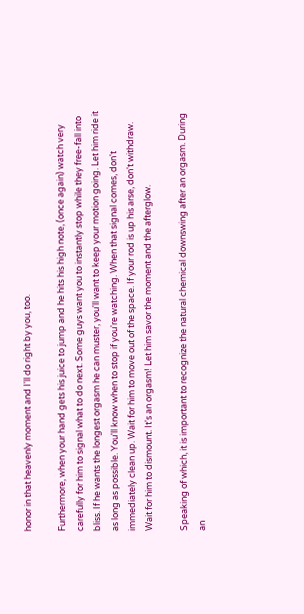honor in that heavenly moment and I'll do right by you, too.

Furthermore, when your hand gets his juice to jump and he hits his high note, (once again) watch very carefully for him to signal what to do next. Some guys want you to instantly stop while they free-fall into bliss. If he wants the longest orgasm he can muster, you'll want to keep your motion going. Let him ride it as long as possible. You'll know when to stop if you're watching. When that signal comes, don't immediately clean up. Wait for him to move out of the space. If your rod is up his arse, don't withdraw. Wait for him to dismount. It's an orgasm! Let him savor the moment and the afterglow.

Speaking of which, it is important to recognize the natural chemical downswing after an orgasm. During an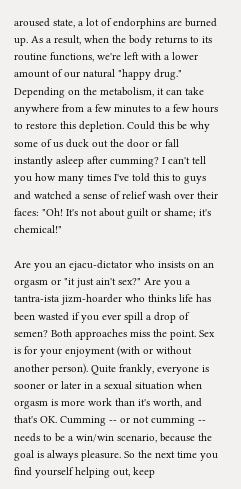aroused state, a lot of endorphins are burned up. As a result, when the body returns to its routine functions, we're left with a lower amount of our natural "happy drug." Depending on the metabolism, it can take anywhere from a few minutes to a few hours to restore this depletion. Could this be why some of us duck out the door or fall instantly asleep after cumming? I can't tell you how many times I've told this to guys and watched a sense of relief wash over their faces: "Oh! It's not about guilt or shame; it's chemical!"

Are you an ejacu-dictator who insists on an orgasm or "it just ain't sex?" Are you a tantra-ista jizm-hoarder who thinks life has been wasted if you ever spill a drop of semen? Both approaches miss the point. Sex is for your enjoyment (with or without another person). Quite frankly, everyone is sooner or later in a sexual situation when orgasm is more work than it's worth, and that's OK. Cumming -- or not cumming -- needs to be a win/win scenario, because the goal is always pleasure. So the next time you find yourself helping out, keep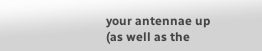your antennae up (as well as the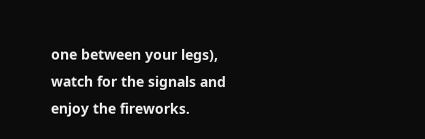one between your legs), watch for the signals and enjoy the fireworks.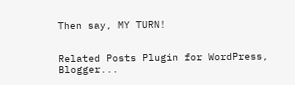Then say, MY TURN!


Related Posts Plugin for WordPress, Blogger...